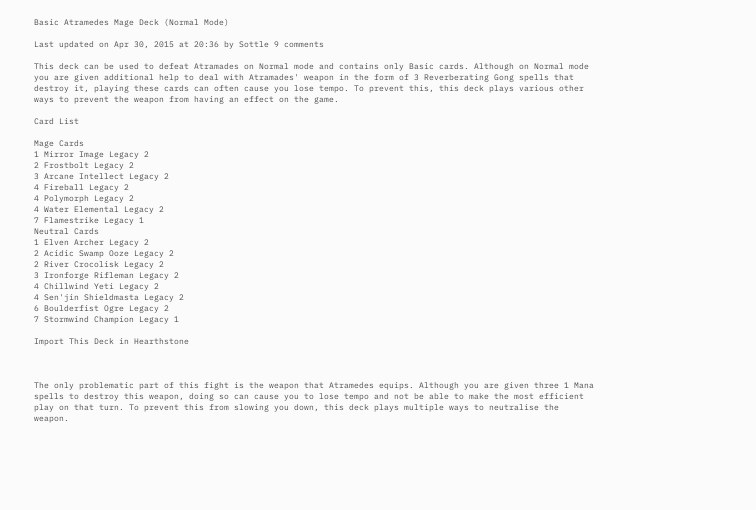Basic Atramedes Mage Deck (Normal Mode)

Last updated on Apr 30, 2015 at 20:36 by Sottle 9 comments

This deck can be used to defeat Atramades on Normal mode and contains only Basic cards. Although on Normal mode you are given additional help to deal with Atramades' weapon in the form of 3 Reverberating Gong spells that destroy it, playing these cards can often cause you lose tempo. To prevent this, this deck plays various other ways to prevent the weapon from having an effect on the game.

Card List

Mage Cards
1 Mirror Image Legacy 2
2 Frostbolt Legacy 2
3 Arcane Intellect Legacy 2
4 Fireball Legacy 2
4 Polymorph Legacy 2
4 Water Elemental Legacy 2
7 Flamestrike Legacy 1
Neutral Cards
1 Elven Archer Legacy 2
2 Acidic Swamp Ooze Legacy 2
2 River Crocolisk Legacy 2
3 Ironforge Rifleman Legacy 2
4 Chillwind Yeti Legacy 2
4 Sen'jin Shieldmasta Legacy 2
6 Boulderfist Ogre Legacy 2
7 Stormwind Champion Legacy 1

Import This Deck in Hearthstone



The only problematic part of this fight is the weapon that Atramedes equips. Although you are given three 1 Mana spells to destroy this weapon, doing so can cause you to lose tempo and not be able to make the most efficient play on that turn. To prevent this from slowing you down, this deck plays multiple ways to neutralise the weapon.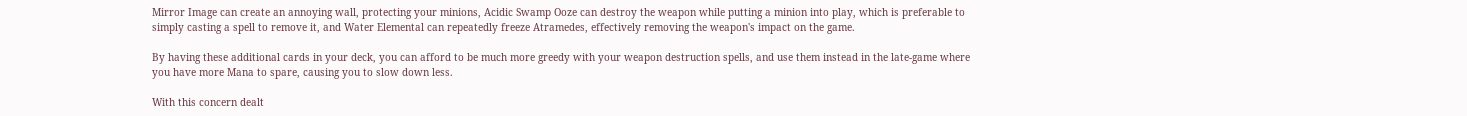Mirror Image can create an annoying wall, protecting your minions, Acidic Swamp Ooze can destroy the weapon while putting a minion into play, which is preferable to simply casting a spell to remove it, and Water Elemental can repeatedly freeze Atramedes, effectively removing the weapon's impact on the game.

By having these additional cards in your deck, you can afford to be much more greedy with your weapon destruction spells, and use them instead in the late-game where you have more Mana to spare, causing you to slow down less.

With this concern dealt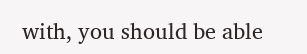with, you should be able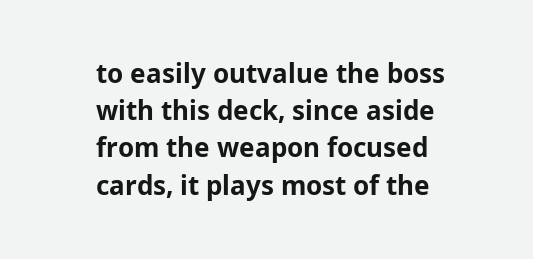to easily outvalue the boss with this deck, since aside from the weapon focused cards, it plays most of the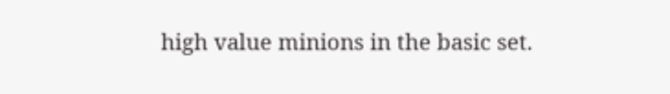high value minions in the basic set.